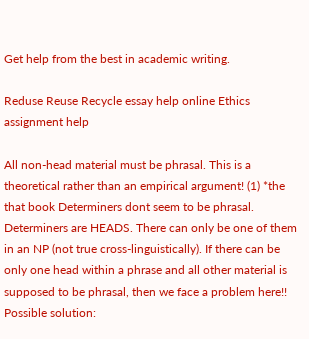Get help from the best in academic writing.

Reduse Reuse Recycle essay help online Ethics assignment help

All non-head material must be phrasal. This is a theoretical rather than an empirical argument! (1) *the that book Determiners dont seem to be phrasal. Determiners are HEADS. There can only be one of them in an NP (not true cross-linguistically). If there can be only one head within a phrase and all other material is supposed to be phrasal, then we face a problem here!! Possible solution: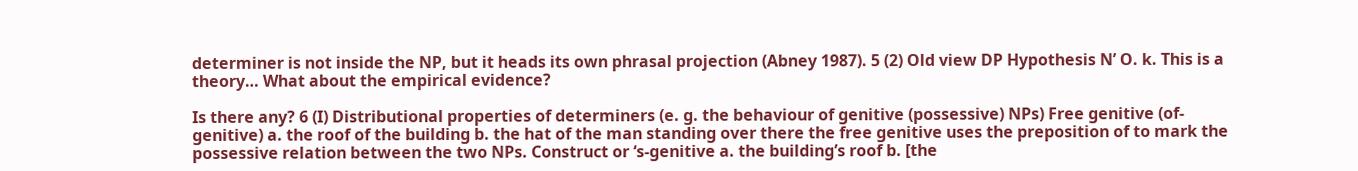determiner is not inside the NP, but it heads its own phrasal projection (Abney 1987). 5 (2) Old view DP Hypothesis N’ O. k. This is a theory… What about the empirical evidence?

Is there any? 6 (I) Distributional properties of determiners (e. g. the behaviour of genitive (possessive) NPs) Free genitive (of-genitive) a. the roof of the building b. the hat of the man standing over there the free genitive uses the preposition of to mark the possessive relation between the two NPs. Construct or ‘s-genitive a. the building’s roof b. [the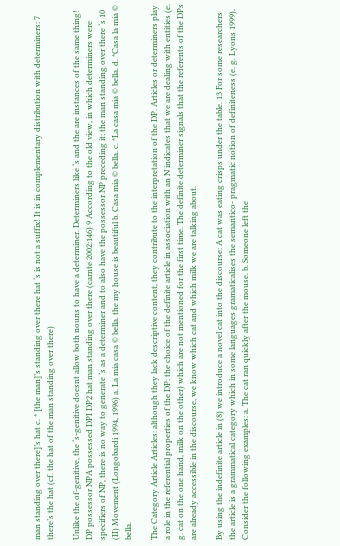man standing over there]’s hat c. * [the man]’s standing over there hat ‘s is not a suffix! It is in complementary distribution with determiners: 7 there’s the hat (cf. the hat of the man standing over there)

Unlike the of-genitive, the ‘s-genitive doesnt allow both nouns to have a determiner. Determiners like ‘s and the are instances of the same thing! DP possessor NPA possessed DPI DP2 hat man standing over there (carnte 2002:146) 9 According to the old view, in which determiners were specifiers of NP, there is no way to generate ‘s as a determiner and to also have the possessor NP preceding it: the man standing over there ‘s 10 (II) Movement (Longobardi 1994, 1996) a. La mia casa © bella. the my house is beautiful b. Casa mia © bella. c. *La casa mia © bella. d. *Casa la mia © bella.

The Category Article Articles: although they lack descriptive content, they contribute to the interpretation of the DP. Articles or determiners play a role in the referential properties of the DP: the choice of the definite article in association with an N indicates that we are dealing with entities (e. g. cat on the one hand, milk on the other) which are not mentioned for the first time. The definite determiner signals that the referents of the DPs are already accessible in the discourse, we know which cat and which milk we are talking about.

By using the indefinite article in (8) we introduce a novel cat into the discourse: A cat was eating crisps under the table. 13 For some researchers the article is a grammatical category which in some languages gramaticalises the semantico- pragmatic notion of definiteness (e. g. Lyons 1999). Consider the following examples: a. The cat ran quickly after the mouse. b. Someone left the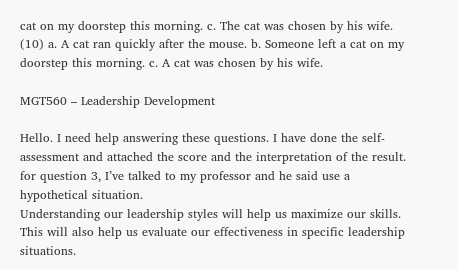cat on my doorstep this morning. c. The cat was chosen by his wife. (10) a. A cat ran quickly after the mouse. b. Someone left a cat on my doorstep this morning. c. A cat was chosen by his wife.

MGT560 – Leadership Development

Hello. I need help answering these questions. I have done the self-assessment and attached the score and the interpretation of the result. for question 3, I’ve talked to my professor and he said use a hypothetical situation.
Understanding our leadership styles will help us maximize our skills. This will also help us evaluate our effectiveness in specific leadership situations.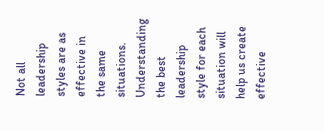Not all leadership styles are as effective in the same situations. Understanding the best leadership style for each situation will help us create effective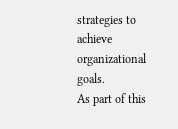strategies to achieve organizational goals.
As part of this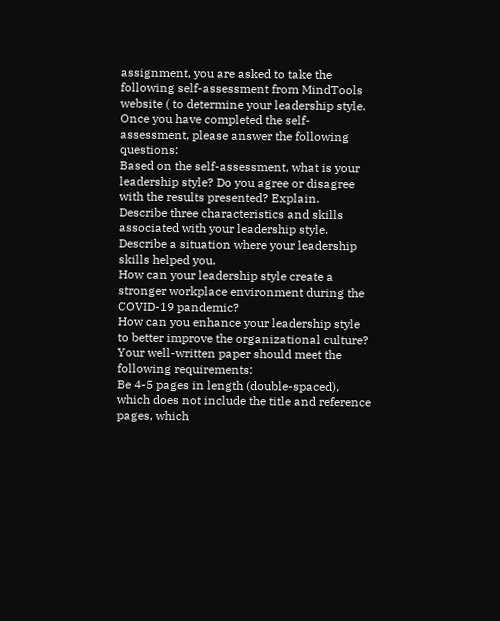assignment, you are asked to take the following self-assessment from MindTools website ( to determine your leadership style.
Once you have completed the self-assessment, please answer the following questions:
Based on the self-assessment, what is your leadership style? Do you agree or disagree with the results presented? Explain.
Describe three characteristics and skills associated with your leadership style.
Describe a situation where your leadership skills helped you.
How can your leadership style create a stronger workplace environment during the COVID-19 pandemic?
How can you enhance your leadership style to better improve the organizational culture?
Your well-written paper should meet the following requirements:
Be 4-5 pages in length (double-spaced), which does not include the title and reference pages, which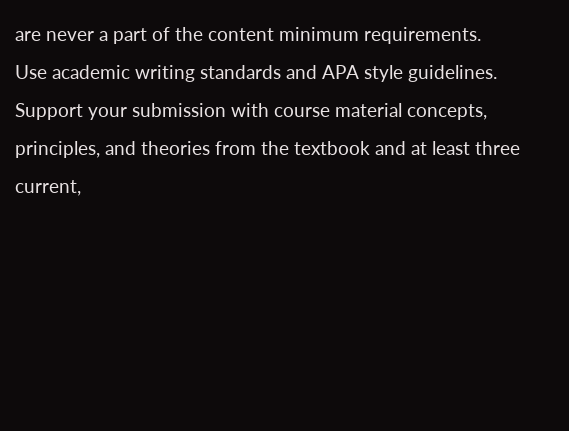are never a part of the content minimum requirements.
Use academic writing standards and APA style guidelines.
Support your submission with course material concepts, principles, and theories from the textbook and at least three current,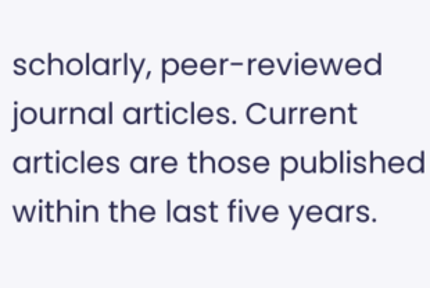scholarly, peer-reviewed journal articles. Current articles are those published within the last five years.